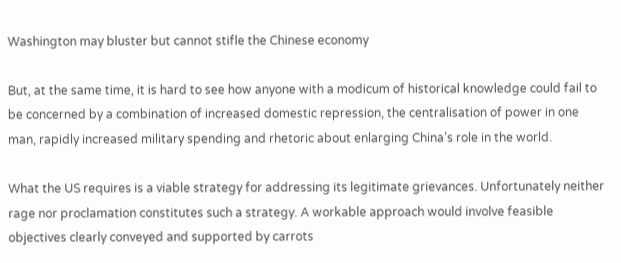Washington may bluster but cannot stifle the Chinese economy

But, at the same time, it is hard to see how anyone with a modicum of historical knowledge could fail to be concerned by a combination of increased domestic repression, the centralisation of power in one man, rapidly increased military spending and rhetoric about enlarging China’s role in the world.

What the US requires is a viable strategy for addressing its legitimate grievances. Unfortunately neither rage nor proclamation constitutes such a strategy. A workable approach would involve feasible objectives clearly conveyed and supported by carrots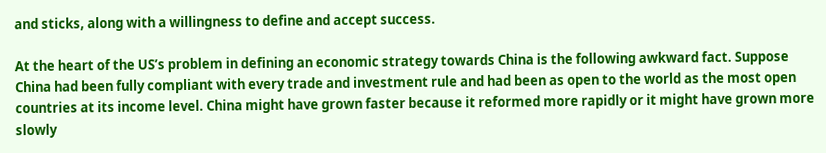and sticks, along with a willingness to define and accept success.

At the heart of the US’s problem in defining an economic strategy towards China is the following awkward fact. Suppose China had been fully compliant with every trade and investment rule and had been as open to the world as the most open countries at its income level. China might have grown faster because it reformed more rapidly or it might have grown more slowly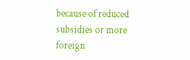because of reduced subsidies or more foreign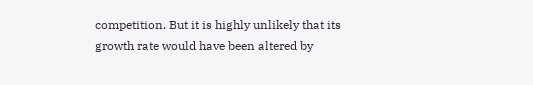competition. But it is highly unlikely that its growth rate would have been altered by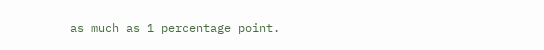as much as 1 percentage point.